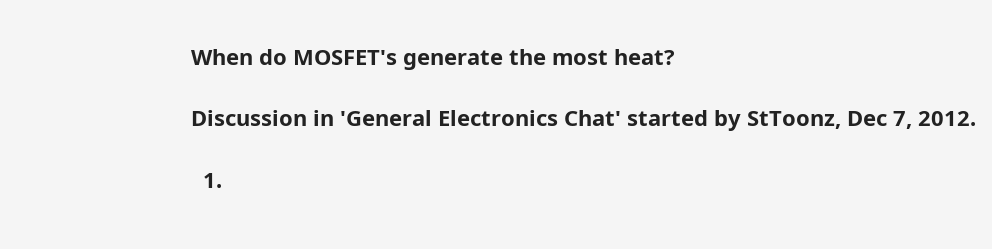When do MOSFET's generate the most heat?

Discussion in 'General Electronics Chat' started by StToonz, Dec 7, 2012.

  1.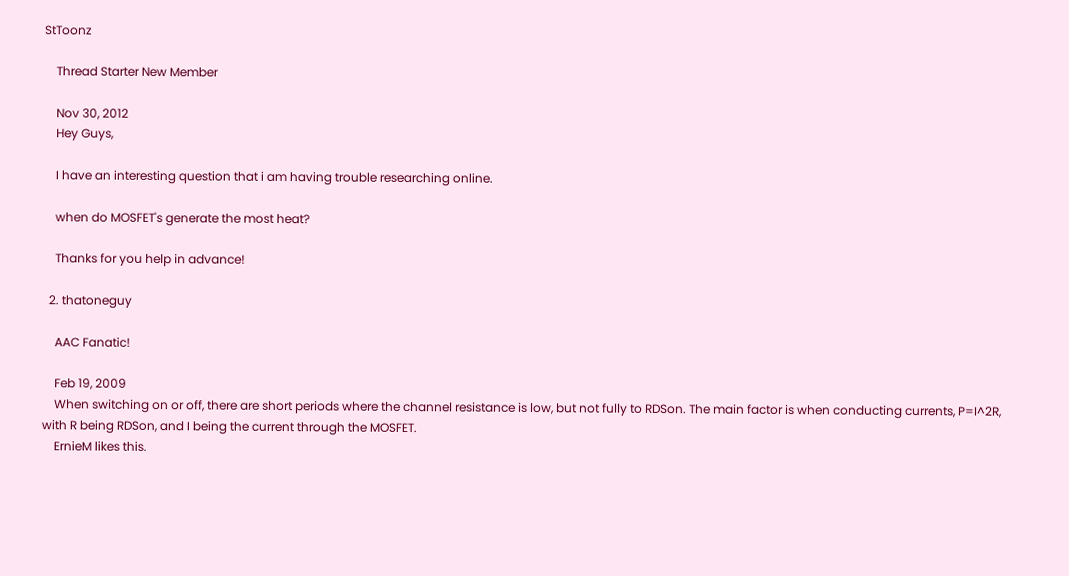StToonz

    Thread Starter New Member

    Nov 30, 2012
    Hey Guys,

    I have an interesting question that i am having trouble researching online.

    when do MOSFET's generate the most heat?

    Thanks for you help in advance!

  2. thatoneguy

    AAC Fanatic!

    Feb 19, 2009
    When switching on or off, there are short periods where the channel resistance is low, but not fully to RDSon. The main factor is when conducting currents, P=I^2R, with R being RDSon, and I being the current through the MOSFET.
    ErnieM likes this.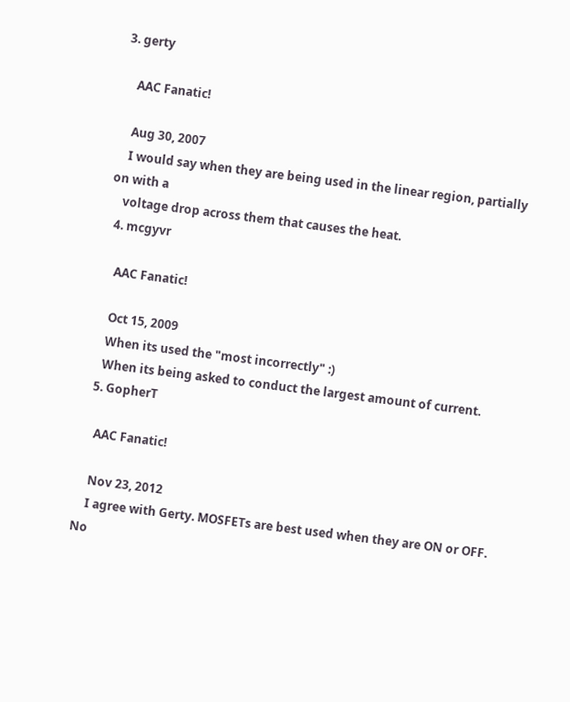3. gerty

    AAC Fanatic!

    Aug 30, 2007
    I would say when they are being used in the linear region, partially on with a
    voltage drop across them that causes the heat.
  4. mcgyvr

    AAC Fanatic!

    Oct 15, 2009
    When its used the "most incorrectly" :)
    When its being asked to conduct the largest amount of current.
  5. GopherT

    AAC Fanatic!

    Nov 23, 2012
    I agree with Gerty. MOSFETs are best used when they are ON or OFF. No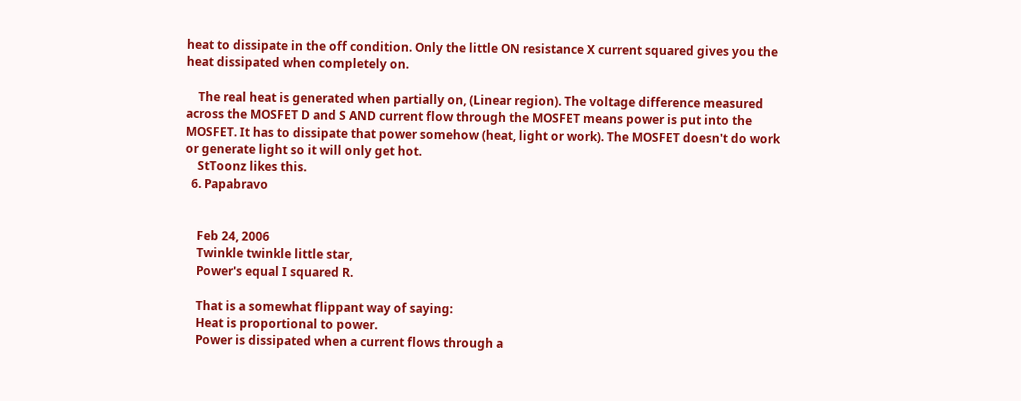heat to dissipate in the off condition. Only the little ON resistance X current squared gives you the heat dissipated when completely on.

    The real heat is generated when partially on, (Linear region). The voltage difference measured across the MOSFET D and S AND current flow through the MOSFET means power is put into the MOSFET. It has to dissipate that power somehow (heat, light or work). The MOSFET doesn't do work or generate light so it will only get hot.
    StToonz likes this.
  6. Papabravo


    Feb 24, 2006
    Twinkle twinkle little star,
    Power's equal I squared R.

    That is a somewhat flippant way of saying:
    Heat is proportional to power.
    Power is dissipated when a current flows through a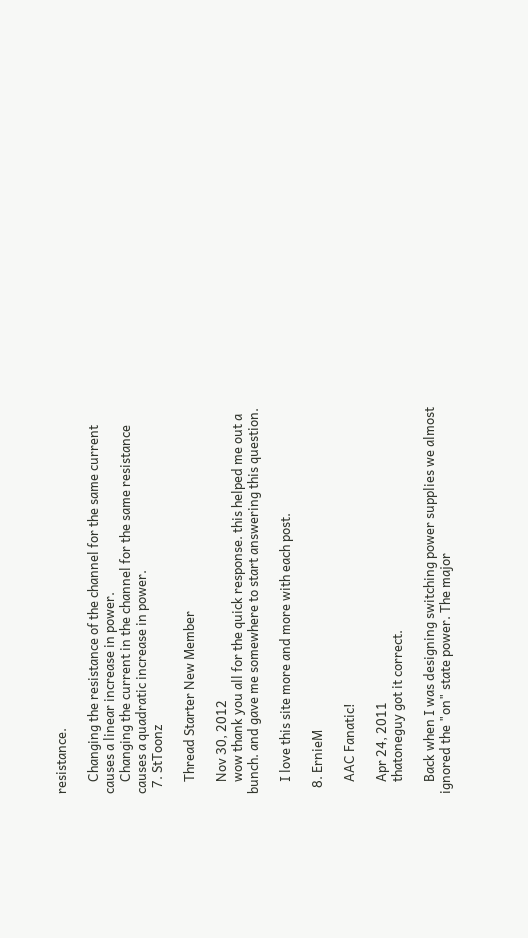resistance.

    Changing the resistance of the channel for the same current causes a linear increase in power.
    Changing the current in the channel for the same resistance causes a quadratic increase in power.
  7. StToonz

    Thread Starter New Member

    Nov 30, 2012
    wow thank you all for the quick response. this helped me out a bunch. and gave me somewhere to start answering this question.

    I love this site more and more with each post.

  8. ErnieM

    AAC Fanatic!

    Apr 24, 2011
    thatoneguy got it correct.

    Back when I was designing switching power supplies we almost ignored the "on" state power. The major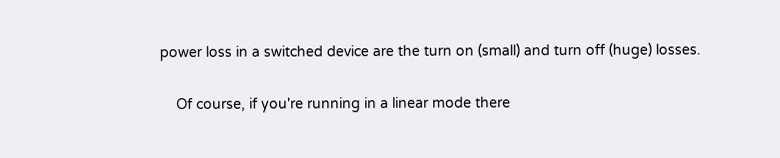power loss in a switched device are the turn on (small) and turn off (huge) losses.

    Of course, if you're running in a linear mode there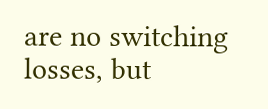are no switching losses, but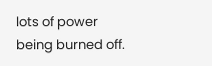lots of power being burned off.